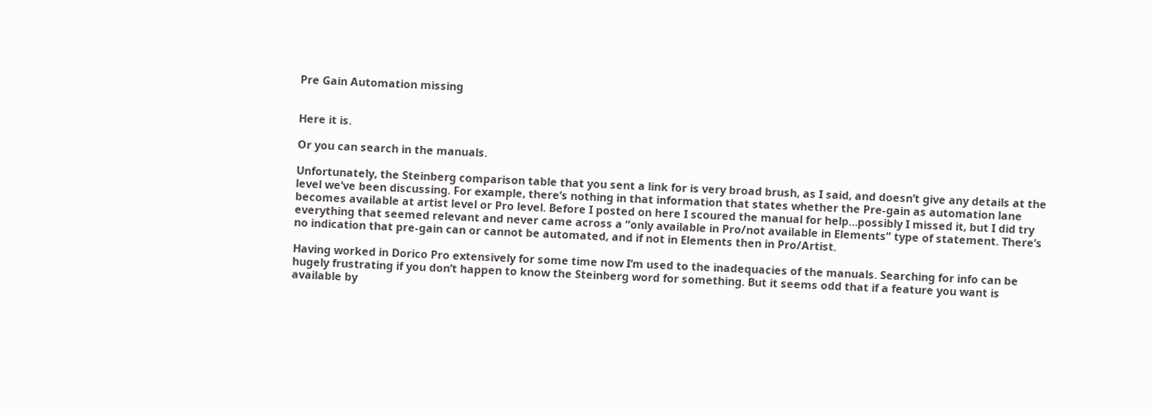Pre Gain Automation missing


Here it is.

Or you can search in the manuals.

Unfortunately, the Steinberg comparison table that you sent a link for is very broad brush, as I said, and doesn’t give any details at the level we’ve been discussing. For example, there’s nothing in that information that states whether the Pre-gain as automation lane becomes available at artist level or Pro level. Before I posted on here I scoured the manual for help…possibly I missed it, but I did try everything that seemed relevant and never came across a “only available in Pro/not available in Elements” type of statement. There’s no indication that pre-gain can or cannot be automated, and if not in Elements then in Pro/Artist.

Having worked in Dorico Pro extensively for some time now I’m used to the inadequacies of the manuals. Searching for info can be hugely frustrating if you don’t happen to know the Steinberg word for something. But it seems odd that if a feature you want is available by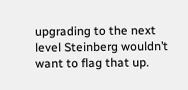upgrading to the next level Steinberg wouldn’t want to flag that up.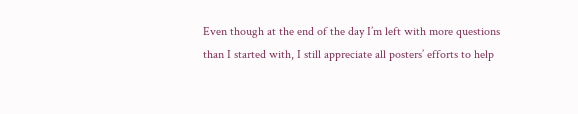Even though at the end of the day I’m left with more questions than I started with, I still appreciate all posters’ efforts to help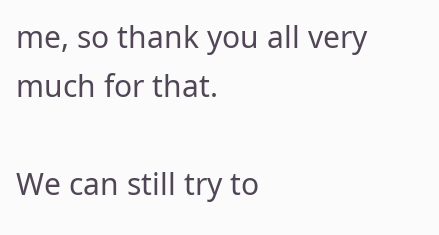me, so thank you all very much for that.

We can still try to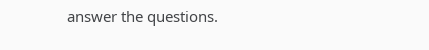answer the questions.